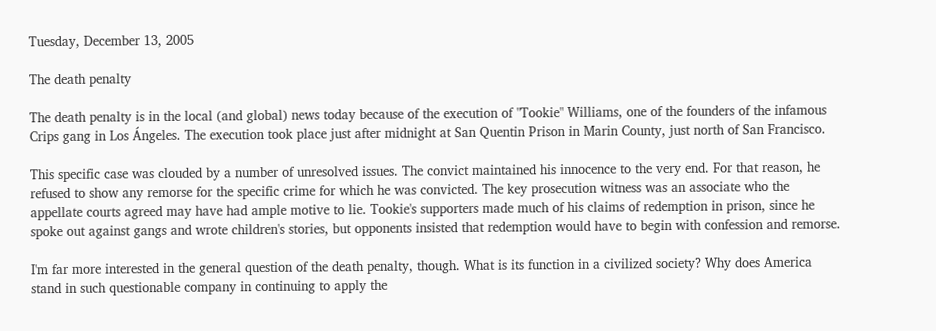Tuesday, December 13, 2005

The death penalty

The death penalty is in the local (and global) news today because of the execution of "Tookie" Williams, one of the founders of the infamous Crips gang in Los Ángeles. The execution took place just after midnight at San Quentin Prison in Marin County, just north of San Francisco.

This specific case was clouded by a number of unresolved issues. The convict maintained his innocence to the very end. For that reason, he refused to show any remorse for the specific crime for which he was convicted. The key prosecution witness was an associate who the appellate courts agreed may have had ample motive to lie. Tookie's supporters made much of his claims of redemption in prison, since he spoke out against gangs and wrote children's stories, but opponents insisted that redemption would have to begin with confession and remorse.

I'm far more interested in the general question of the death penalty, though. What is its function in a civilized society? Why does America stand in such questionable company in continuing to apply the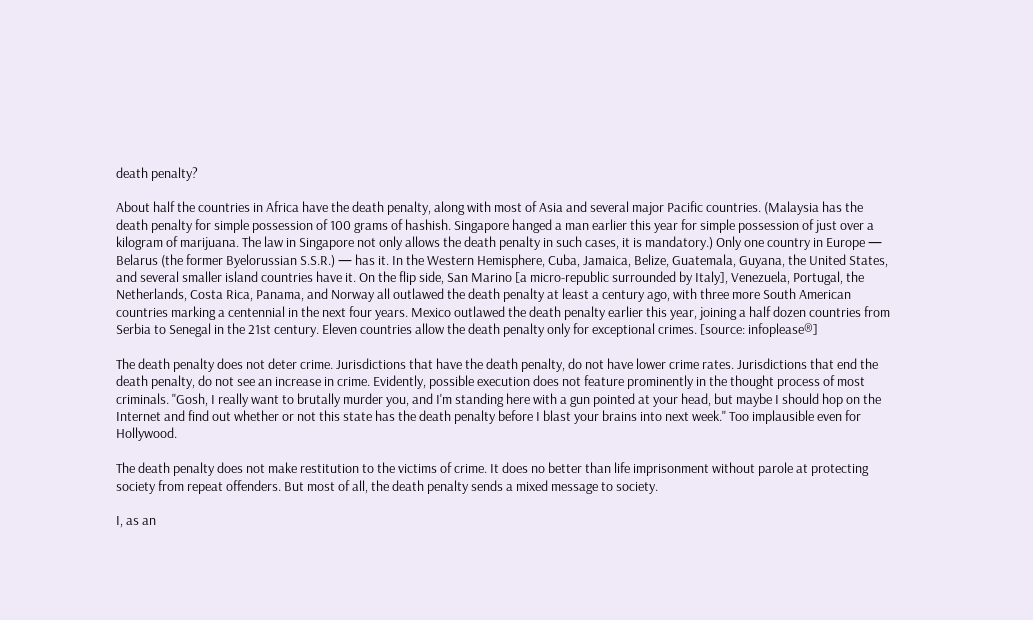death penalty?

About half the countries in Africa have the death penalty, along with most of Asia and several major Pacific countries. (Malaysia has the death penalty for simple possession of 100 grams of hashish. Singapore hanged a man earlier this year for simple possession of just over a kilogram of marijuana. The law in Singapore not only allows the death penalty in such cases, it is mandatory.) Only one country in Europe — Belarus (the former Byelorussian S.S.R.) — has it. In the Western Hemisphere, Cuba, Jamaica, Belize, Guatemala, Guyana, the United States, and several smaller island countries have it. On the flip side, San Marino [a micro-republic surrounded by Italy], Venezuela, Portugal, the Netherlands, Costa Rica, Panama, and Norway all outlawed the death penalty at least a century ago, with three more South American countries marking a centennial in the next four years. Mexico outlawed the death penalty earlier this year, joining a half dozen countries from Serbia to Senegal in the 21st century. Eleven countries allow the death penalty only for exceptional crimes. [source: infoplease®]

The death penalty does not deter crime. Jurisdictions that have the death penalty, do not have lower crime rates. Jurisdictions that end the death penalty, do not see an increase in crime. Evidently, possible execution does not feature prominently in the thought process of most criminals. "Gosh, I really want to brutally murder you, and I'm standing here with a gun pointed at your head, but maybe I should hop on the Internet and find out whether or not this state has the death penalty before I blast your brains into next week." Too implausible even for Hollywood.

The death penalty does not make restitution to the victims of crime. It does no better than life imprisonment without parole at protecting society from repeat offenders. But most of all, the death penalty sends a mixed message to society.

I, as an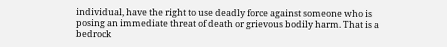individual, have the right to use deadly force against someone who is posing an immediate threat of death or grievous bodily harm. That is a bedrock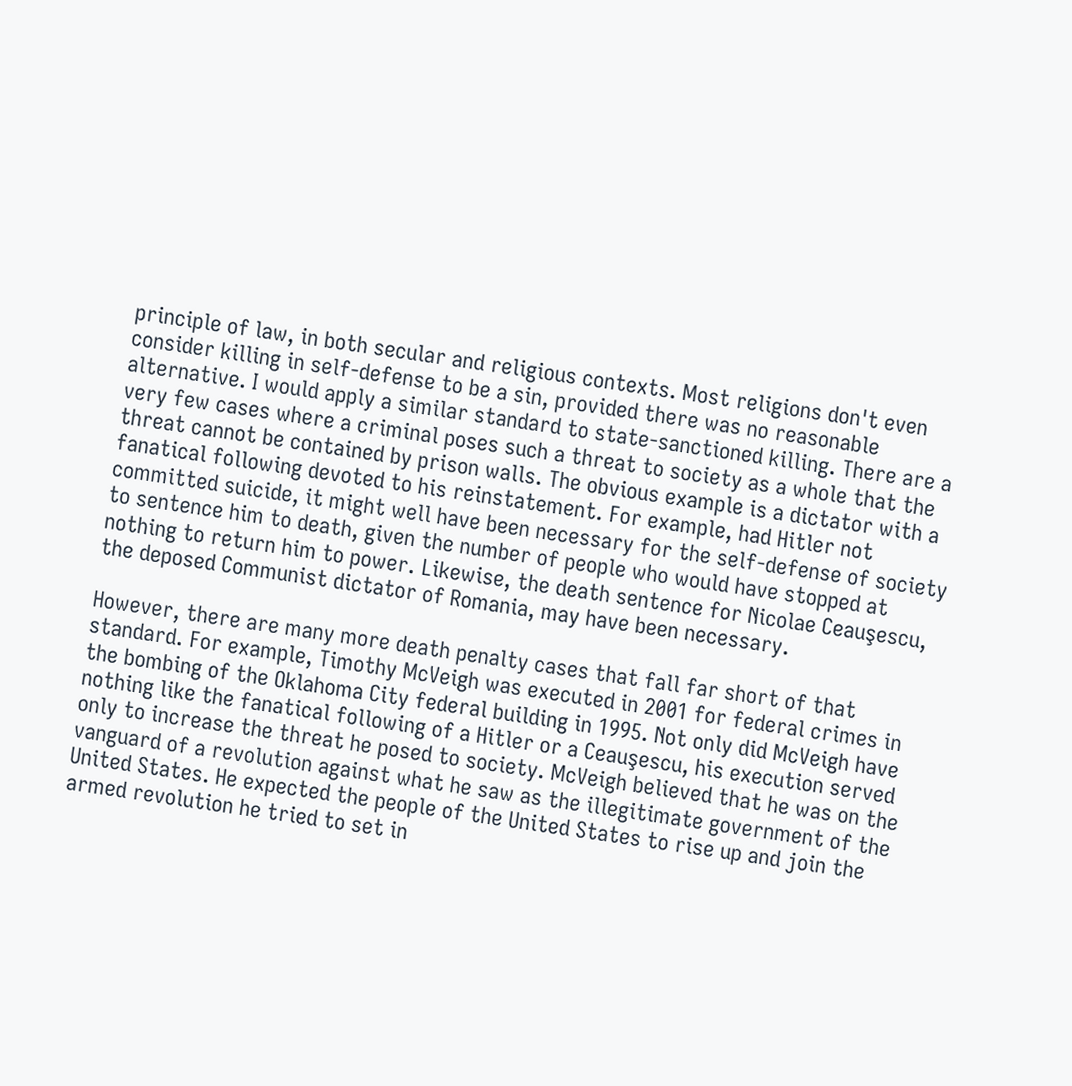principle of law, in both secular and religious contexts. Most religions don't even consider killing in self-defense to be a sin, provided there was no reasonable alternative. I would apply a similar standard to state-sanctioned killing. There are a very few cases where a criminal poses such a threat to society as a whole that the threat cannot be contained by prison walls. The obvious example is a dictator with a fanatical following devoted to his reinstatement. For example, had Hitler not committed suicide, it might well have been necessary for the self-defense of society to sentence him to death, given the number of people who would have stopped at nothing to return him to power. Likewise, the death sentence for Nicolae Ceauşescu, the deposed Communist dictator of Romania, may have been necessary.

However, there are many more death penalty cases that fall far short of that standard. For example, Timothy McVeigh was executed in 2001 for federal crimes in the bombing of the Oklahoma City federal building in 1995. Not only did McVeigh have nothing like the fanatical following of a Hitler or a Ceauşescu, his execution served only to increase the threat he posed to society. McVeigh believed that he was on the vanguard of a revolution against what he saw as the illegitimate government of the United States. He expected the people of the United States to rise up and join the armed revolution he tried to set in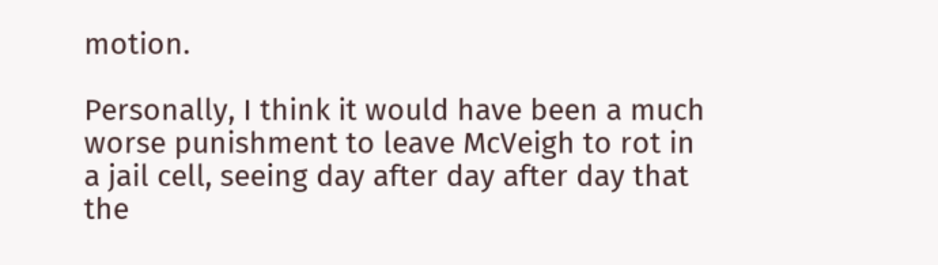motion.

Personally, I think it would have been a much worse punishment to leave McVeigh to rot in a jail cell, seeing day after day after day that the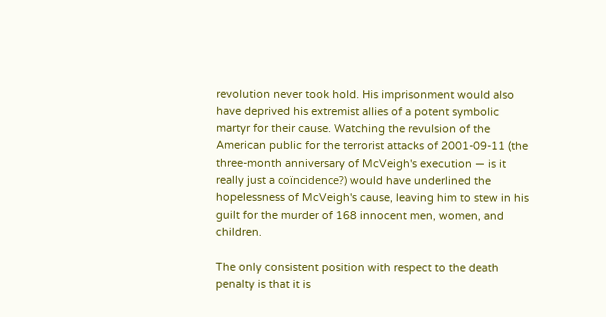revolution never took hold. His imprisonment would also have deprived his extremist allies of a potent symbolic martyr for their cause. Watching the revulsion of the American public for the terrorist attacks of 2001-09-11 (the three-month anniversary of McVeigh's execution — is it really just a coïncidence?) would have underlined the hopelessness of McVeigh's cause, leaving him to stew in his guilt for the murder of 168 innocent men, women, and children.

The only consistent position with respect to the death penalty is that it is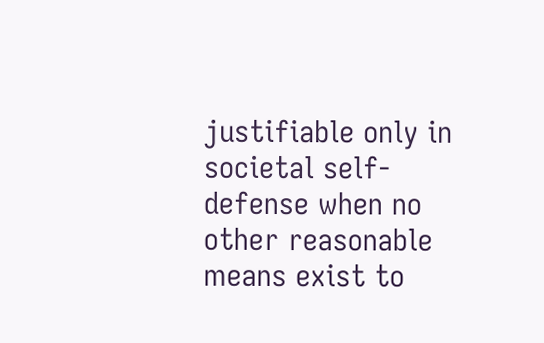justifiable only in societal self-defense when no other reasonable means exist to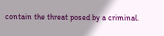contain the threat posed by a criminal.